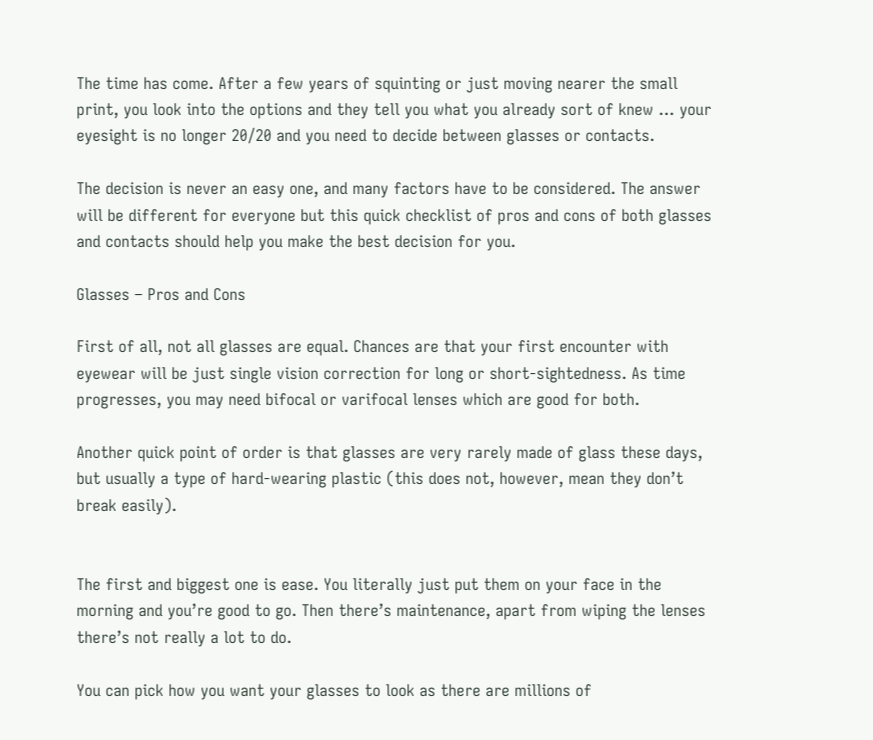The time has come. After a few years of squinting or just moving nearer the small print, you look into the options and they tell you what you already sort of knew … your eyesight is no longer 20/20 and you need to decide between glasses or contacts.

The decision is never an easy one, and many factors have to be considered. The answer will be different for everyone but this quick checklist of pros and cons of both glasses and contacts should help you make the best decision for you.

Glasses – Pros and Cons

First of all, not all glasses are equal. Chances are that your first encounter with eyewear will be just single vision correction for long or short-sightedness. As time progresses, you may need bifocal or varifocal lenses which are good for both.

Another quick point of order is that glasses are very rarely made of glass these days, but usually a type of hard-wearing plastic (this does not, however, mean they don’t break easily).


The first and biggest one is ease. You literally just put them on your face in the morning and you’re good to go. Then there’s maintenance, apart from wiping the lenses there’s not really a lot to do.

You can pick how you want your glasses to look as there are millions of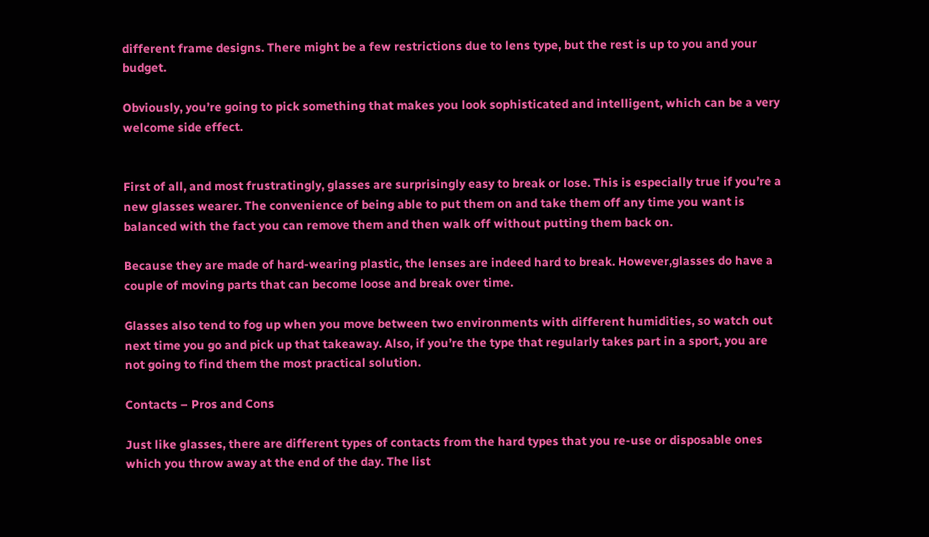different frame designs. There might be a few restrictions due to lens type, but the rest is up to you and your budget.

Obviously, you’re going to pick something that makes you look sophisticated and intelligent, which can be a very welcome side effect.


First of all, and most frustratingly, glasses are surprisingly easy to break or lose. This is especially true if you’re a new glasses wearer. The convenience of being able to put them on and take them off any time you want is balanced with the fact you can remove them and then walk off without putting them back on.

Because they are made of hard-wearing plastic, the lenses are indeed hard to break. However,glasses do have a couple of moving parts that can become loose and break over time.

Glasses also tend to fog up when you move between two environments with different humidities, so watch out next time you go and pick up that takeaway. Also, if you’re the type that regularly takes part in a sport, you are not going to find them the most practical solution.

Contacts – Pros and Cons

Just like glasses, there are different types of contacts from the hard types that you re-use or disposable ones which you throw away at the end of the day. The list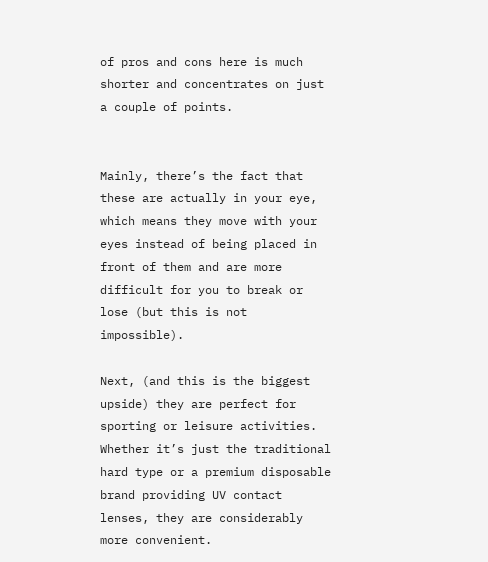of pros and cons here is much shorter and concentrates on just a couple of points.


Mainly, there’s the fact that these are actually in your eye, which means they move with your eyes instead of being placed in front of them and are more difficult for you to break or lose (but this is not impossible).

Next, (and this is the biggest upside) they are perfect for sporting or leisure activities. Whether it’s just the traditional hard type or a premium disposable brand providing UV contact lenses, they are considerably more convenient.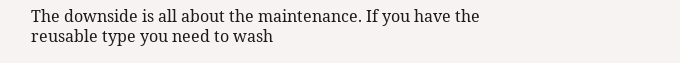The downside is all about the maintenance. If you have the reusable type you need to wash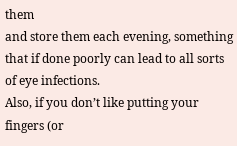them
and store them each evening, something that if done poorly can lead to all sorts of eye infections.
Also, if you don’t like putting your fingers (or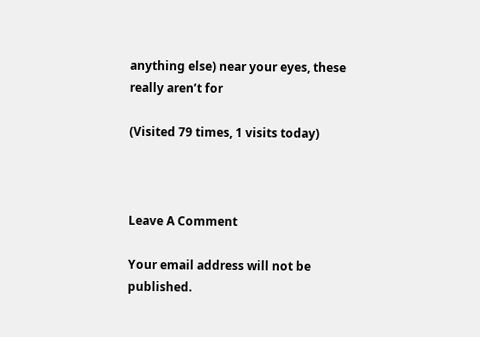anything else) near your eyes, these really aren’t for

(Visited 79 times, 1 visits today)



Leave A Comment

Your email address will not be published.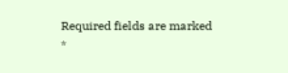Required fields are marked *